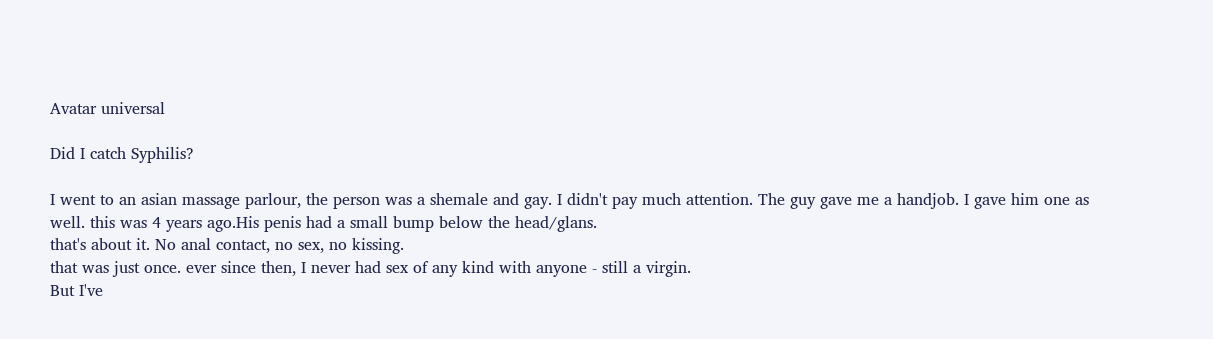Avatar universal

Did I catch Syphilis?

I went to an asian massage parlour, the person was a shemale and gay. I didn't pay much attention. The guy gave me a handjob. I gave him one as well. this was 4 years ago.His penis had a small bump below the head/glans.
that's about it. No anal contact, no sex, no kissing.
that was just once. ever since then, I never had sex of any kind with anyone - still a virgin.
But I've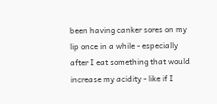been having canker sores on my lip once in a while - especially after I eat something that would increase my acidity - like if I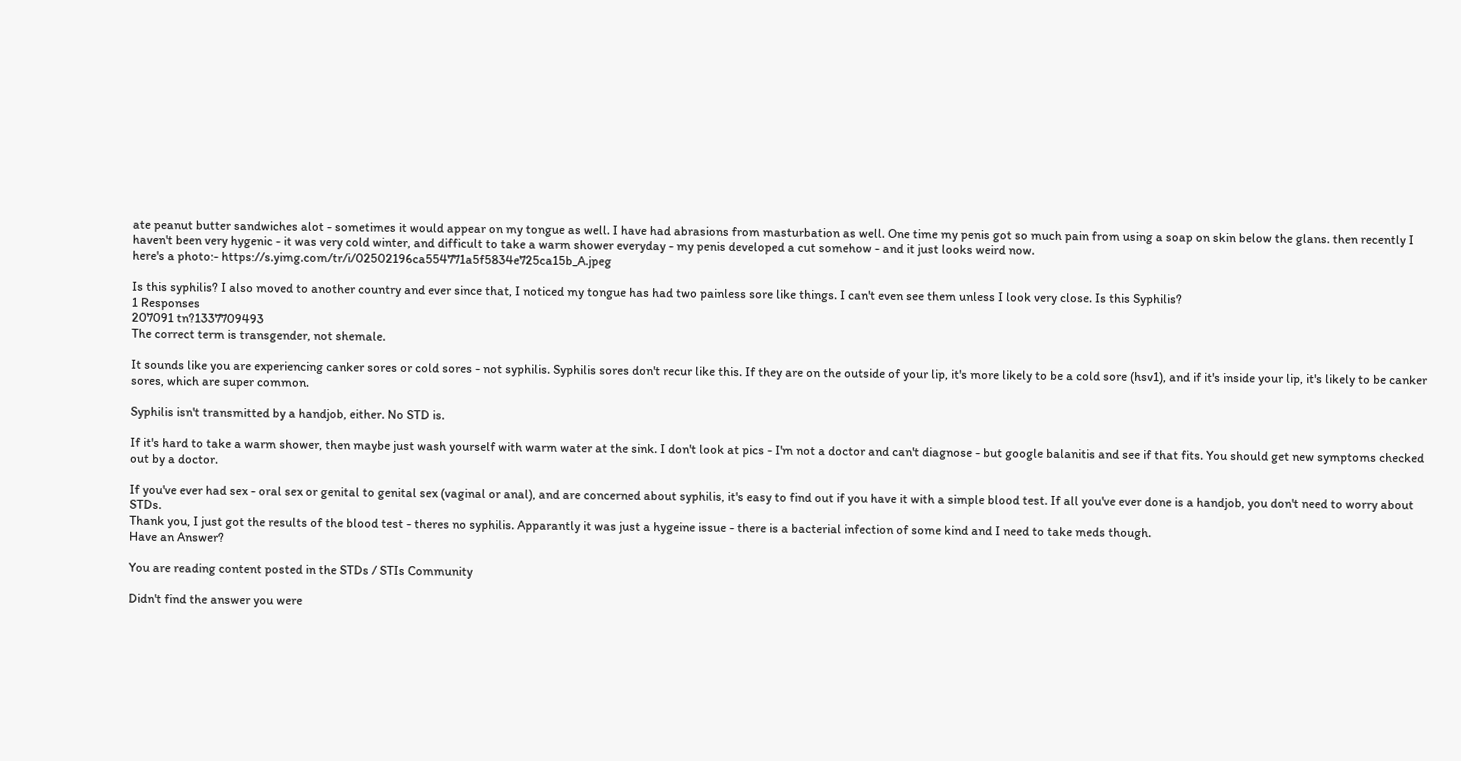ate peanut butter sandwiches alot - sometimes it would appear on my tongue as well. I have had abrasions from masturbation as well. One time my penis got so much pain from using a soap on skin below the glans. then recently I haven't been very hygenic - it was very cold winter, and difficult to take a warm shower everyday - my penis developed a cut somehow - and it just looks weird now.
here's a photo:- https://s.yimg.com/tr/i/02502196ca554771a5f5834e725ca15b_A.jpeg

Is this syphilis? I also moved to another country and ever since that, I noticed my tongue has had two painless sore like things. I can't even see them unless I look very close. Is this Syphilis?
1 Responses
207091 tn?1337709493
The correct term is transgender, not shemale.

It sounds like you are experiencing canker sores or cold sores - not syphilis. Syphilis sores don't recur like this. If they are on the outside of your lip, it's more likely to be a cold sore (hsv1), and if it's inside your lip, it's likely to be canker sores, which are super common.

Syphilis isn't transmitted by a handjob, either. No STD is.

If it's hard to take a warm shower, then maybe just wash yourself with warm water at the sink. I don't look at pics - I'm not a doctor and can't diagnose - but google balanitis and see if that fits. You should get new symptoms checked out by a doctor.

If you've ever had sex - oral sex or genital to genital sex (vaginal or anal), and are concerned about syphilis, it's easy to find out if you have it with a simple blood test. If all you've ever done is a handjob, you don't need to worry about STDs.
Thank you, I just got the results of the blood test - theres no syphilis. Apparantly it was just a hygeine issue - there is a bacterial infection of some kind and I need to take meds though.
Have an Answer?

You are reading content posted in the STDs / STIs Community

Didn't find the answer you were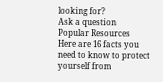looking for?
Ask a question
Popular Resources
Here are 16 facts you need to know to protect yourself from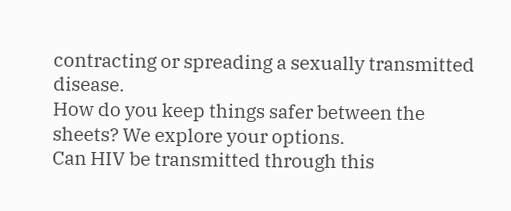contracting or spreading a sexually transmitted disease.
How do you keep things safer between the sheets? We explore your options.
Can HIV be transmitted through this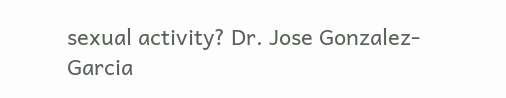sexual activity? Dr. Jose Gonzalez-Garcia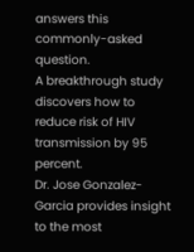answers this commonly-asked question.
A breakthrough study discovers how to reduce risk of HIV transmission by 95 percent.
Dr. Jose Gonzalez-Garcia provides insight to the most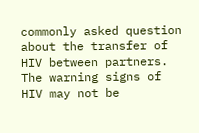commonly asked question about the transfer of HIV between partners.
The warning signs of HIV may not be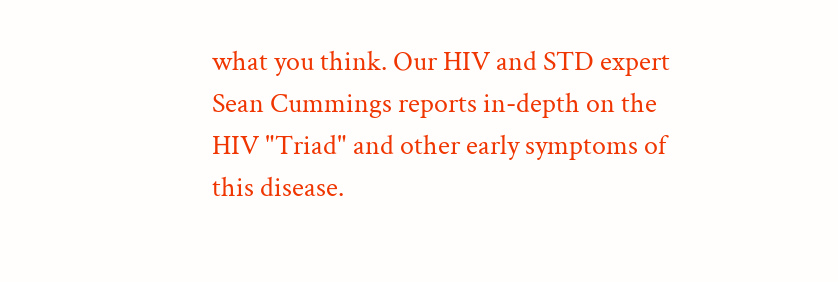what you think. Our HIV and STD expert Sean Cummings reports in-depth on the HIV "Triad" and other early symptoms of this disease.